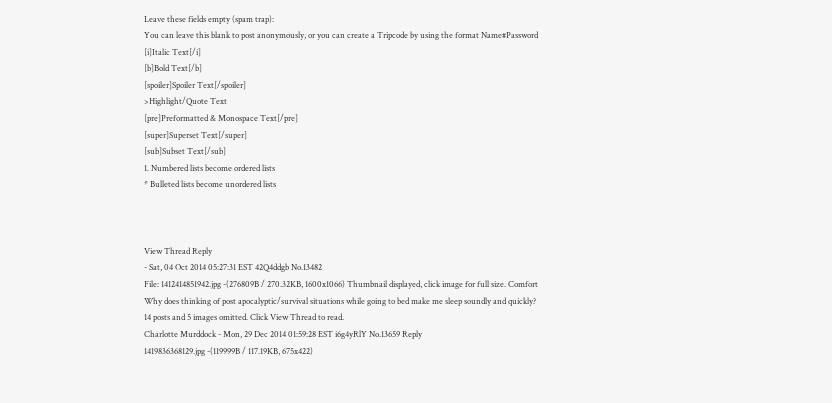Leave these fields empty (spam trap):
You can leave this blank to post anonymously, or you can create a Tripcode by using the format Name#Password
[i]Italic Text[/i]
[b]Bold Text[/b]
[spoiler]Spoiler Text[/spoiler]
>Highlight/Quote Text
[pre]Preformatted & Monospace Text[/pre]
[super]Superset Text[/super]
[sub]Subset Text[/sub]
1. Numbered lists become ordered lists
* Bulleted lists become unordered lists



View Thread Reply
- Sat, 04 Oct 2014 05:27:31 EST 42Q4ddgb No.13482
File: 1412414851942.jpg -(276809B / 270.32KB, 1600x1066) Thumbnail displayed, click image for full size. Comfort
Why does thinking of post apocalyptic/survival situations while going to bed make me sleep soundly and quickly?
14 posts and 5 images omitted. Click View Thread to read.
Charlotte Murddock - Mon, 29 Dec 2014 01:59:28 EST i6g4yRlY No.13659 Reply
1419836368129.jpg -(119999B / 117.19KB, 675x422)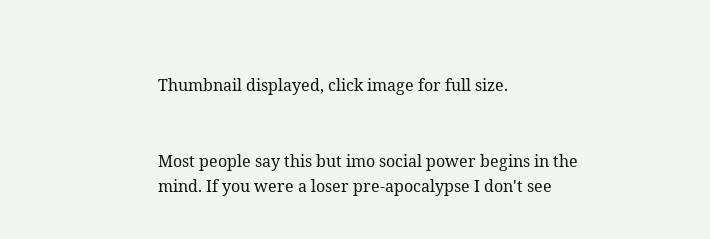Thumbnail displayed, click image for full size.


Most people say this but imo social power begins in the mind. If you were a loser pre-apocalypse I don't see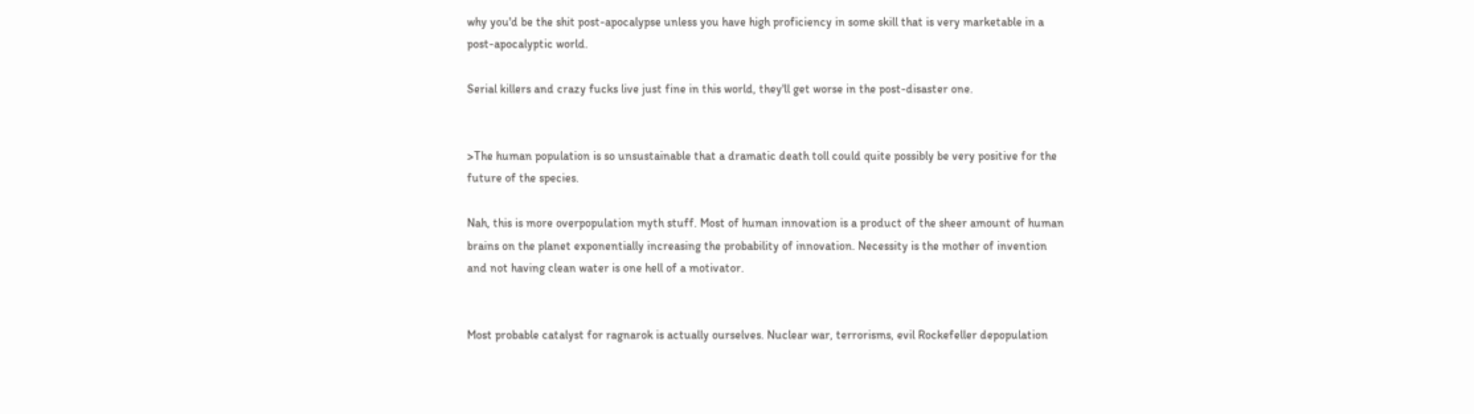why you'd be the shit post-apocalypse unless you have high proficiency in some skill that is very marketable in a post-apocalyptic world.

Serial killers and crazy fucks live just fine in this world, they'll get worse in the post-disaster one.


>The human population is so unsustainable that a dramatic death toll could quite possibly be very positive for the future of the species.

Nah, this is more overpopulation myth stuff. Most of human innovation is a product of the sheer amount of human brains on the planet exponentially increasing the probability of innovation. Necessity is the mother of invention and not having clean water is one hell of a motivator.


Most probable catalyst for ragnarok is actually ourselves. Nuclear war, terrorisms, evil Rockefeller depopulation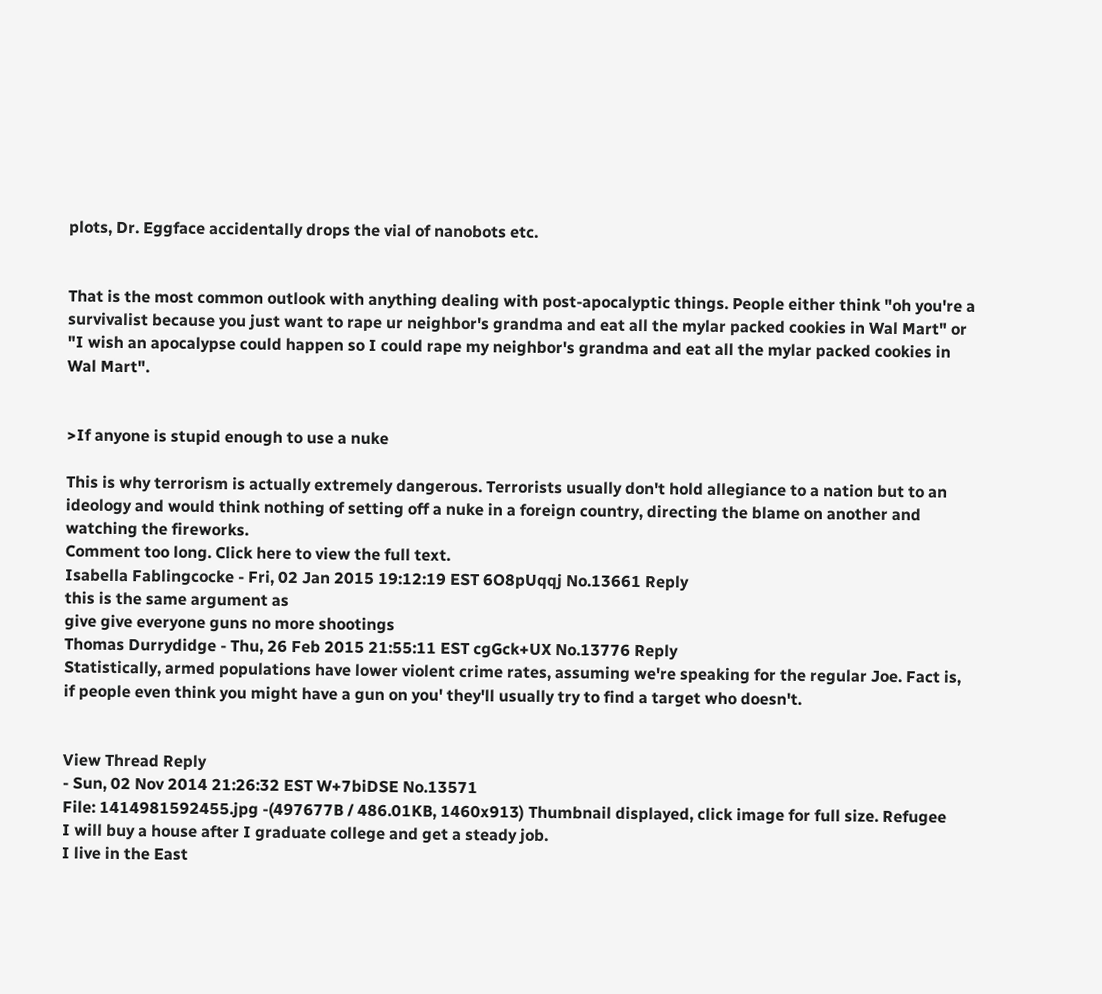plots, Dr. Eggface accidentally drops the vial of nanobots etc.


That is the most common outlook with anything dealing with post-apocalyptic things. People either think "oh you're a survivalist because you just want to rape ur neighbor's grandma and eat all the mylar packed cookies in Wal Mart" or "I wish an apocalypse could happen so I could rape my neighbor's grandma and eat all the mylar packed cookies in Wal Mart".


>If anyone is stupid enough to use a nuke

This is why terrorism is actually extremely dangerous. Terrorists usually don't hold allegiance to a nation but to an ideology and would think nothing of setting off a nuke in a foreign country, directing the blame on another and watching the fireworks.
Comment too long. Click here to view the full text.
Isabella Fablingcocke - Fri, 02 Jan 2015 19:12:19 EST 6O8pUqqj No.13661 Reply
this is the same argument as
give give everyone guns no more shootings
Thomas Durrydidge - Thu, 26 Feb 2015 21:55:11 EST cgGck+UX No.13776 Reply
Statistically, armed populations have lower violent crime rates, assuming we're speaking for the regular Joe. Fact is, if people even think you might have a gun on you' they'll usually try to find a target who doesn't.


View Thread Reply
- Sun, 02 Nov 2014 21:26:32 EST W+7biDSE No.13571
File: 1414981592455.jpg -(497677B / 486.01KB, 1460x913) Thumbnail displayed, click image for full size. Refugee
I will buy a house after I graduate college and get a steady job.
I live in the East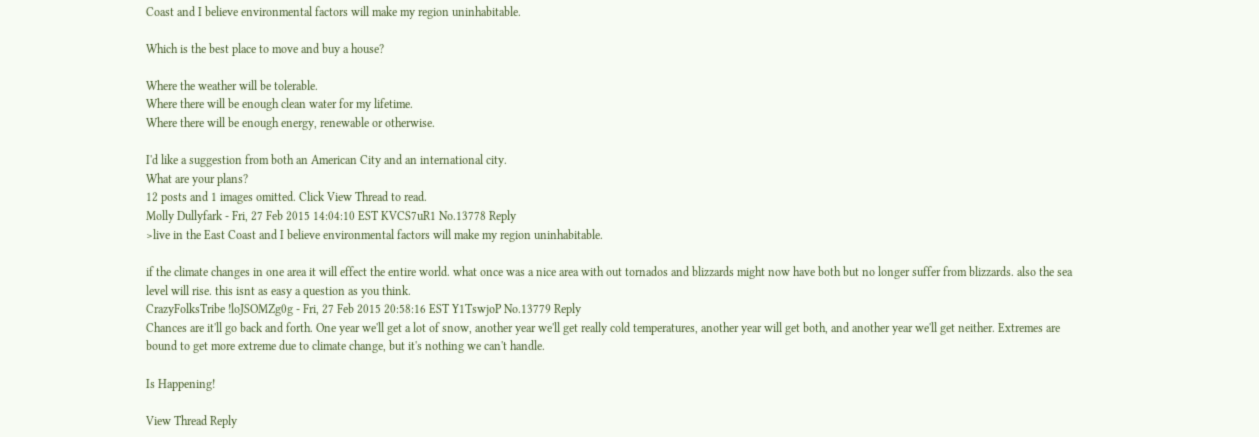Coast and I believe environmental factors will make my region uninhabitable.

Which is the best place to move and buy a house?

Where the weather will be tolerable.
Where there will be enough clean water for my lifetime.
Where there will be enough energy, renewable or otherwise.

I'd like a suggestion from both an American City and an international city.
What are your plans?
12 posts and 1 images omitted. Click View Thread to read.
Molly Dullyfark - Fri, 27 Feb 2015 14:04:10 EST KVCS7uR1 No.13778 Reply
>live in the East Coast and I believe environmental factors will make my region uninhabitable.

if the climate changes in one area it will effect the entire world. what once was a nice area with out tornados and blizzards might now have both but no longer suffer from blizzards. also the sea level will rise. this isnt as easy a question as you think.
CrazyFolksTribe !loJSOMZg0g - Fri, 27 Feb 2015 20:58:16 EST Y1TswjoP No.13779 Reply
Chances are it'll go back and forth. One year we'll get a lot of snow, another year we'll get really cold temperatures, another year will get both, and another year we'll get neither. Extremes are bound to get more extreme due to climate change, but it's nothing we can't handle.

Is Happening!

View Thread Reply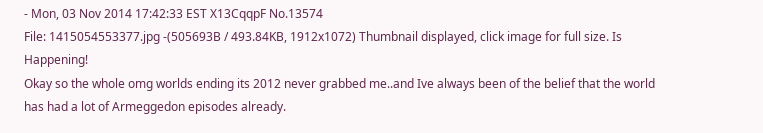- Mon, 03 Nov 2014 17:42:33 EST X13CqqpF No.13574
File: 1415054553377.jpg -(505693B / 493.84KB, 1912x1072) Thumbnail displayed, click image for full size. Is Happening!
Okay so the whole omg worlds ending its 2012 never grabbed me..and Ive always been of the belief that the world has had a lot of Armeggedon episodes already.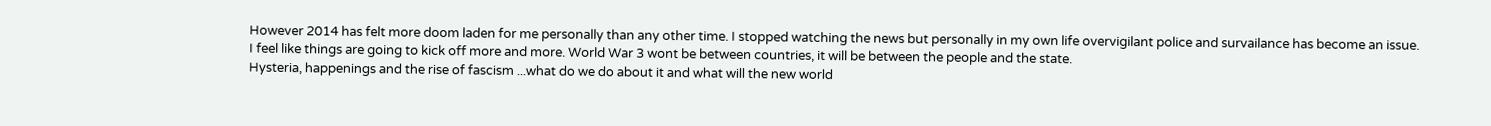However 2014 has felt more doom laden for me personally than any other time. I stopped watching the news but personally in my own life overvigilant police and survailance has become an issue. I feel like things are going to kick off more and more. World War 3 wont be between countries, it will be between the people and the state.
Hysteria, happenings and the rise of fascism ...what do we do about it and what will the new world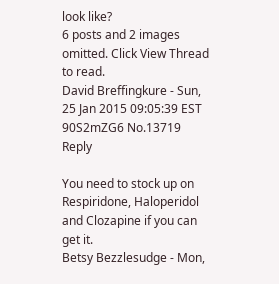look like?
6 posts and 2 images omitted. Click View Thread to read.
David Breffingkure - Sun, 25 Jan 2015 09:05:39 EST 90S2mZG6 No.13719 Reply

You need to stock up on Respiridone, Haloperidol and Clozapine if you can get it.
Betsy Bezzlesudge - Mon,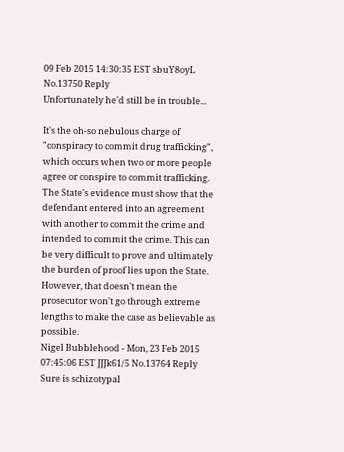09 Feb 2015 14:30:35 EST sbuY8oyL No.13750 Reply
Unfortunately he'd still be in trouble...

It's the oh-so nebulous charge of "conspiracy to commit drug trafficking", which occurs when two or more people agree or conspire to commit trafficking. The State's evidence must show that the defendant entered into an agreement with another to commit the crime and intended to commit the crime. This can be very difficult to prove and ultimately the burden of proof lies upon the State. However, that doesn't mean the prosecutor won't go through extreme lengths to make the case as believable as possible.
Nigel Bubblehood - Mon, 23 Feb 2015 07:45:06 EST JJJk61/5 No.13764 Reply
Sure is schizotypal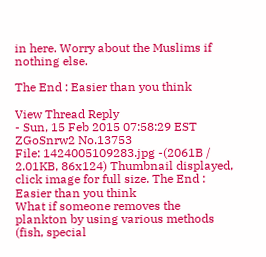in here. Worry about the Muslims if nothing else.

The End : Easier than you think

View Thread Reply
- Sun, 15 Feb 2015 07:58:29 EST ZGoSnrw2 No.13753
File: 1424005109283.jpg -(2061B / 2.01KB, 86x124) Thumbnail displayed, click image for full size. The End : Easier than you think
What if someone removes the plankton by using various methods (fish, special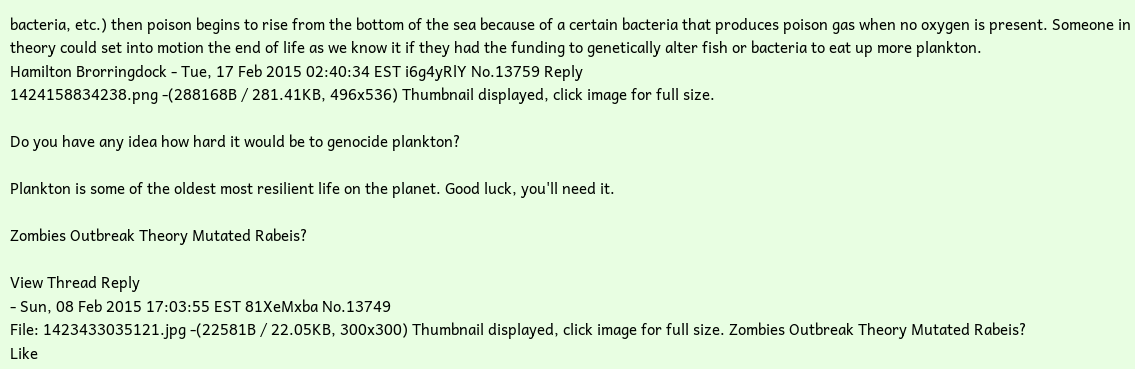bacteria, etc.) then poison begins to rise from the bottom of the sea because of a certain bacteria that produces poison gas when no oxygen is present. Someone in theory could set into motion the end of life as we know it if they had the funding to genetically alter fish or bacteria to eat up more plankton.
Hamilton Brorringdock - Tue, 17 Feb 2015 02:40:34 EST i6g4yRlY No.13759 Reply
1424158834238.png -(288168B / 281.41KB, 496x536) Thumbnail displayed, click image for full size.

Do you have any idea how hard it would be to genocide plankton?

Plankton is some of the oldest most resilient life on the planet. Good luck, you'll need it.

Zombies Outbreak Theory Mutated Rabeis?

View Thread Reply
- Sun, 08 Feb 2015 17:03:55 EST 81XeMxba No.13749
File: 1423433035121.jpg -(22581B / 22.05KB, 300x300) Thumbnail displayed, click image for full size. Zombies Outbreak Theory Mutated Rabeis?
Like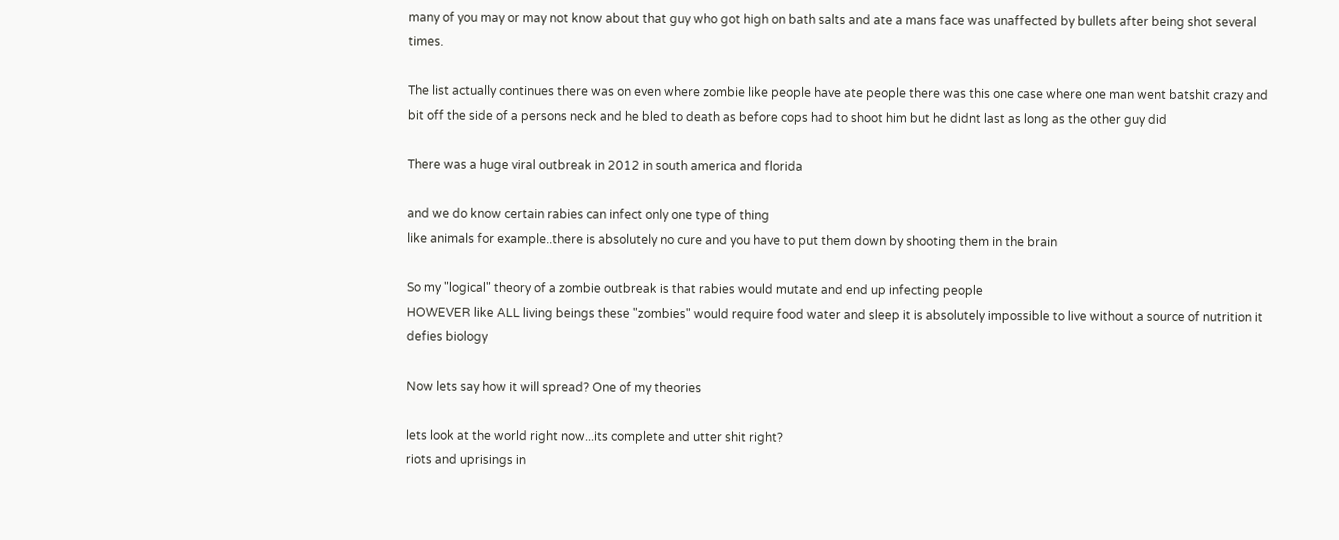many of you may or may not know about that guy who got high on bath salts and ate a mans face was unaffected by bullets after being shot several times.

The list actually continues there was on even where zombie like people have ate people there was this one case where one man went batshit crazy and bit off the side of a persons neck and he bled to death as before cops had to shoot him but he didnt last as long as the other guy did

There was a huge viral outbreak in 2012 in south america and florida

and we do know certain rabies can infect only one type of thing
like animals for example..there is absolutely no cure and you have to put them down by shooting them in the brain

So my "logical" theory of a zombie outbreak is that rabies would mutate and end up infecting people
HOWEVER like ALL living beings these "zombies" would require food water and sleep it is absolutely impossible to live without a source of nutrition it defies biology

Now lets say how it will spread? One of my theories

lets look at the world right now...its complete and utter shit right?
riots and uprisings in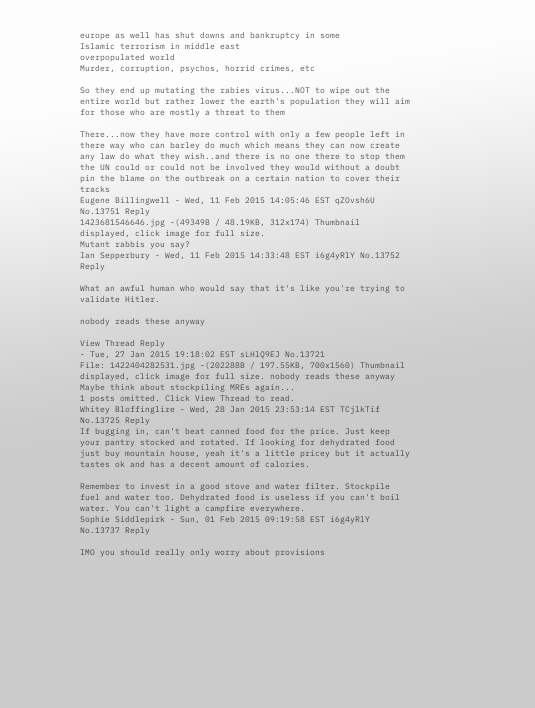europe as well has shut downs and bankruptcy in some
Islamic terrorism in middle east
overpopulated world
Murder, corruption, psychos, horrid crimes, etc

So they end up mutating the rabies virus...NOT to wipe out the entire world but rather lower the earth's population they will aim for those who are mostly a threat to them

There...now they have more control with only a few people left in there way who can barley do much which means they can now create any law do what they wish..and there is no one there to stop them the UN could or could not be involved they would without a doubt pin the blame on the outbreak on a certain nation to cover their tracks
Eugene Billingwell - Wed, 11 Feb 2015 14:05:46 EST qZOvsh6U No.13751 Reply
1423681546646.jpg -(49349B / 48.19KB, 312x174) Thumbnail displayed, click image for full size.
Mutant rabbis you say?
Ian Sepperbury - Wed, 11 Feb 2015 14:33:48 EST i6g4yRlY No.13752 Reply

What an awful human who would say that it's like you're trying to validate Hitler.

nobody reads these anyway

View Thread Reply
- Tue, 27 Jan 2015 19:18:02 EST sLHlQ9EJ No.13721
File: 1422404282531.jpg -(202288B / 197.55KB, 700x1560) Thumbnail displayed, click image for full size. nobody reads these anyway
Maybe think about stockpiling MREs again...
1 posts omitted. Click View Thread to read.
Whitey Bloffinglire - Wed, 28 Jan 2015 23:53:14 EST TCjlkTif No.13725 Reply
If bugging in, can't beat canned food for the price. Just keep your pantry stocked and rotated. If looking for dehydrated food just buy mountain house, yeah it's a little pricey but it actually tastes ok and has a decent amount of calories.

Remember to invest in a good stove and water filter. Stockpile fuel and water too. Dehydrated food is useless if you can't boil water. You can't light a campfire everywhere.
Sophie Siddlepirk - Sun, 01 Feb 2015 09:19:58 EST i6g4yRlY No.13737 Reply

IMO you should really only worry about provisions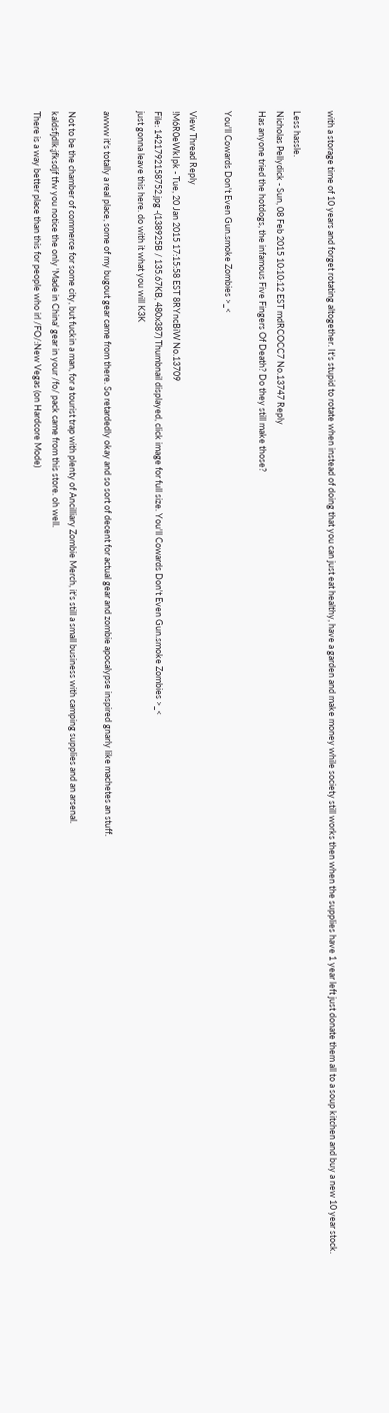with a storage time of 10 years and forget rotating altogether. It's stupid to rotate when instead of doing that you can just eat healthy, have a garden and make money while society still works then when the supplies have 1 year left just donate them all to a soup kitchen and buy a new 10 year stock.

Less hassle.
Nicholas Pellydick - Sun, 08 Feb 2015 10:10:12 EST mdRCOCC7 No.13747 Reply
Has anyone tried the hotdogs, the infamous Five Fingers Of Death? Do they still make those?

You'll Cowards Don't Even Gun.smoke Zombies >_<

View Thread Reply
!M6R0eWkIpk - Tue, 20 Jan 2015 17:15:58 EST 8RYncBiW No.13709
File: 1421792158752.jpg -(138925B / 135.67KB, 480x387) Thumbnail displayed, click image for full size. You'll Cowards Don't Even Gun.smoke Zombies >_<
just gonna leave this here. do with it what you will K3K

awww it's totally a real place, some of my bugout gear came from there. So retardedly okay and so sort of decent for actual gear and zombie apocalypse inspired gnarly like machetes an stuff.

Not to be the chamber of commerce for some city, but fuckin a man, for a tourist trap with plenty of Ancilliary Zombie Merch, it's still a small business with camping supplies and an arsenal.
kaldsfjdlk;jfksdjf tfw you notice the only 'Made in China' gear in your /fo/ pack came from this store. oh well.
There is a way better place than this for people who irl /FO/:New Vegas (on Hardcore Mode)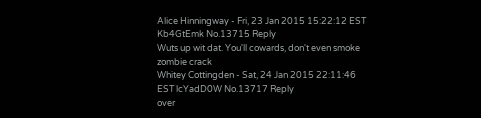Alice Hinningway - Fri, 23 Jan 2015 15:22:12 EST Kb4GtEmk No.13715 Reply
Wuts up wit dat. You'll cowards, don't even smoke zombie crack
Whitey Cottingden - Sat, 24 Jan 2015 22:11:46 EST lcYadD0W No.13717 Reply
over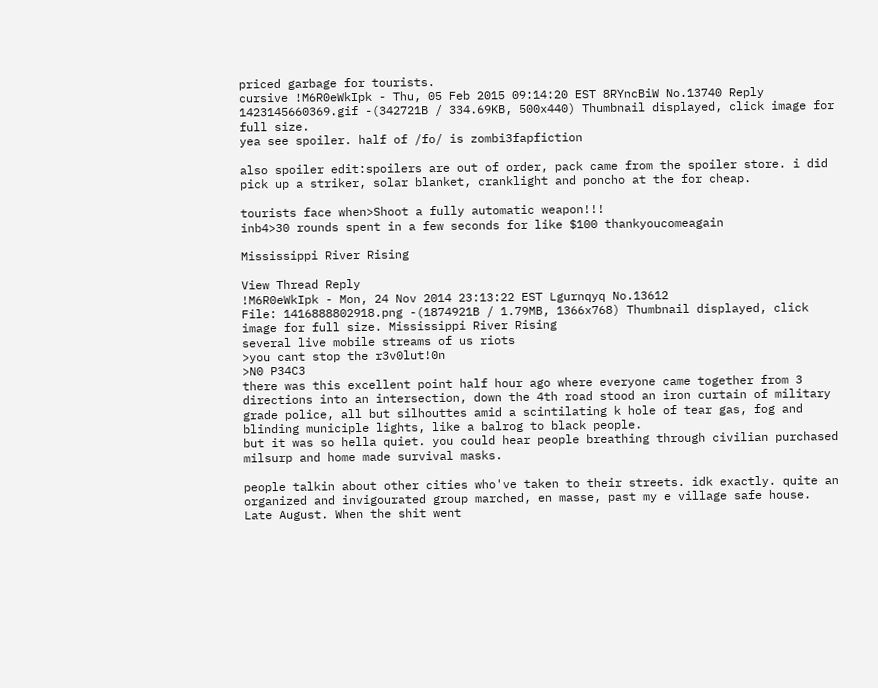priced garbage for tourists.
cursive !M6R0eWkIpk - Thu, 05 Feb 2015 09:14:20 EST 8RYncBiW No.13740 Reply
1423145660369.gif -(342721B / 334.69KB, 500x440) Thumbnail displayed, click image for full size.
yea see spoiler. half of /fo/ is zombi3fapfiction

also spoiler edit:spoilers are out of order, pack came from the spoiler store. i did pick up a striker, solar blanket, cranklight and poncho at the for cheap.

tourists face when>Shoot a fully automatic weapon!!!
inb4>30 rounds spent in a few seconds for like $100 thankyoucomeagain

Mississippi River Rising

View Thread Reply
!M6R0eWkIpk - Mon, 24 Nov 2014 23:13:22 EST Lgurnqyq No.13612
File: 1416888802918.png -(1874921B / 1.79MB, 1366x768) Thumbnail displayed, click image for full size. Mississippi River Rising
several live mobile streams of us riots
>you cant stop the r3v0lut!0n
>N0 P34C3
there was this excellent point half hour ago where everyone came together from 3 directions into an intersection, down the 4th road stood an iron curtain of military grade police, all but silhouttes amid a scintilating k hole of tear gas, fog and blinding municiple lights, like a balrog to black people.
but it was so hella quiet. you could hear people breathing through civilian purchased milsurp and home made survival masks.

people talkin about other cities who've taken to their streets. idk exactly. quite an organized and invigourated group marched, en masse, past my e village safe house. Late August. When the shit went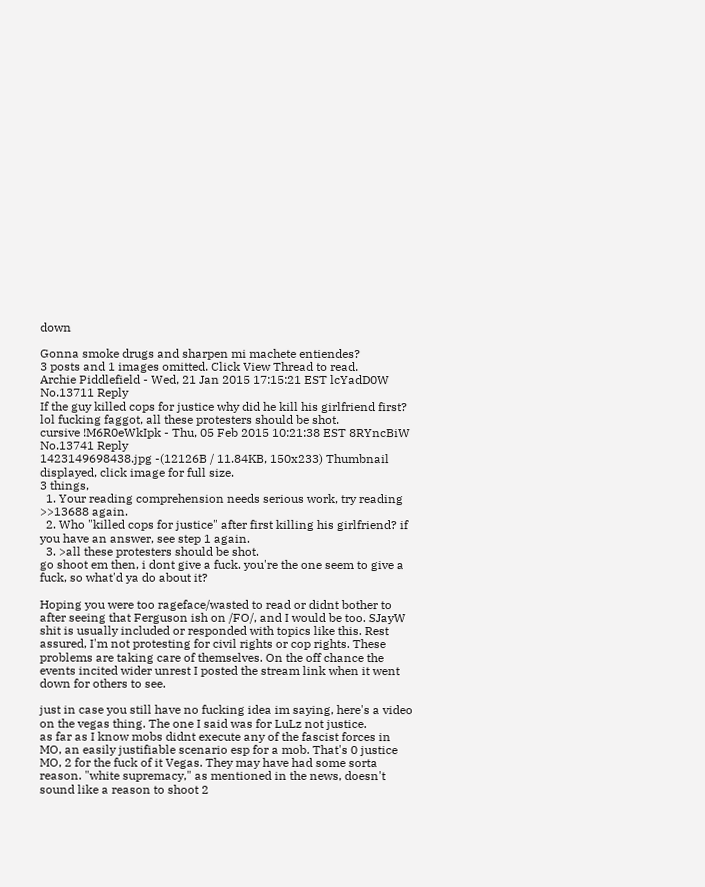down

Gonna smoke drugs and sharpen mi machete entiendes?
3 posts and 1 images omitted. Click View Thread to read.
Archie Piddlefield - Wed, 21 Jan 2015 17:15:21 EST lcYadD0W No.13711 Reply
If the guy killed cops for justice why did he kill his girlfriend first? lol fucking faggot, all these protesters should be shot.
cursive !M6R0eWkIpk - Thu, 05 Feb 2015 10:21:38 EST 8RYncBiW No.13741 Reply
1423149698438.jpg -(12126B / 11.84KB, 150x233) Thumbnail displayed, click image for full size.
3 things,
  1. Your reading comprehension needs serious work, try reading >>13688 again.
  2. Who "killed cops for justice" after first killing his girlfriend? if you have an answer, see step 1 again.
  3. >all these protesters should be shot.
go shoot em then, i dont give a fuck. you're the one seem to give a fuck, so what'd ya do about it?

Hoping you were too rageface/wasted to read or didnt bother to after seeing that Ferguson ish on /FO/, and I would be too. SJayW shit is usually included or responded with topics like this. Rest assured, I'm not protesting for civil rights or cop rights. These problems are taking care of themselves. On the off chance the events incited wider unrest I posted the stream link when it went down for others to see.

just in case you still have no fucking idea im saying, here's a video on the vegas thing. The one I said was for LuLz not justice.
as far as I know mobs didnt execute any of the fascist forces in MO, an easily justifiable scenario esp for a mob. That's 0 justice MO, 2 for the fuck of it Vegas. They may have had some sorta reason. "white supremacy," as mentioned in the news, doesn't sound like a reason to shoot 2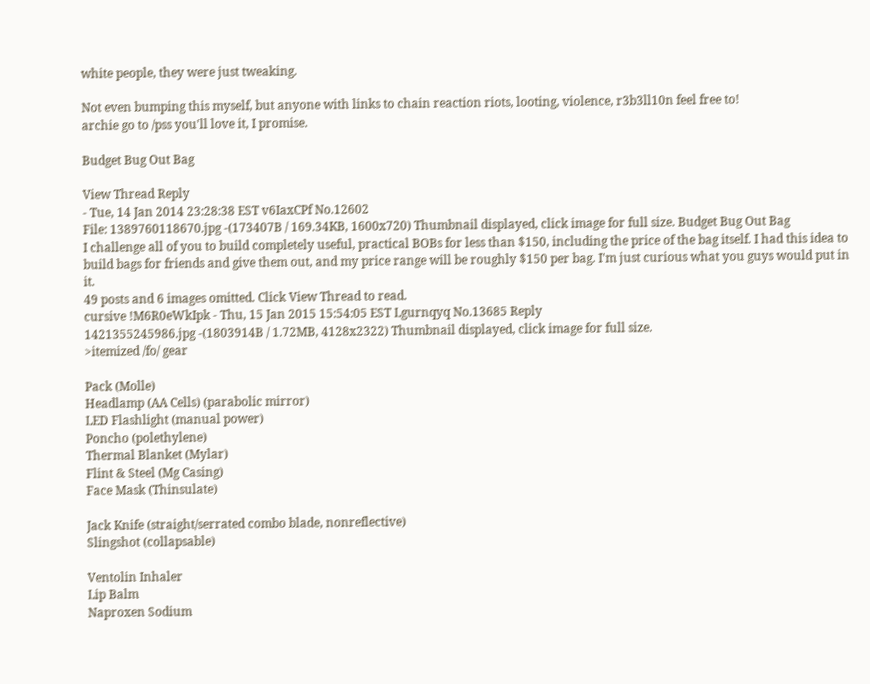white people, they were just tweaking.

Not even bumping this myself, but anyone with links to chain reaction riots, looting, violence, r3b3ll10n feel free to!
archie go to /pss you'll love it, I promise.

Budget Bug Out Bag

View Thread Reply
- Tue, 14 Jan 2014 23:28:38 EST v6IaxCPf No.12602
File: 1389760118670.jpg -(173407B / 169.34KB, 1600x720) Thumbnail displayed, click image for full size. Budget Bug Out Bag
I challenge all of you to build completely useful, practical BOBs for less than $150, including the price of the bag itself. I had this idea to build bags for friends and give them out, and my price range will be roughly $150 per bag. I'm just curious what you guys would put in it.
49 posts and 6 images omitted. Click View Thread to read.
cursive !M6R0eWkIpk - Thu, 15 Jan 2015 15:54:05 EST Lgurnqyq No.13685 Reply
1421355245986.jpg -(1803914B / 1.72MB, 4128x2322) Thumbnail displayed, click image for full size.
>itemized /fo/ gear

Pack (Molle)
Headlamp (AA Cells) (parabolic mirror)
LED Flashlight (manual power)
Poncho (polethylene)
Thermal Blanket (Mylar)
Flint & Steel (Mg Casing)
Face Mask (Thinsulate)

Jack Knife (straight/serrated combo blade, nonreflective)
Slingshot (collapsable)

Ventolin Inhaler
Lip Balm
Naproxen Sodium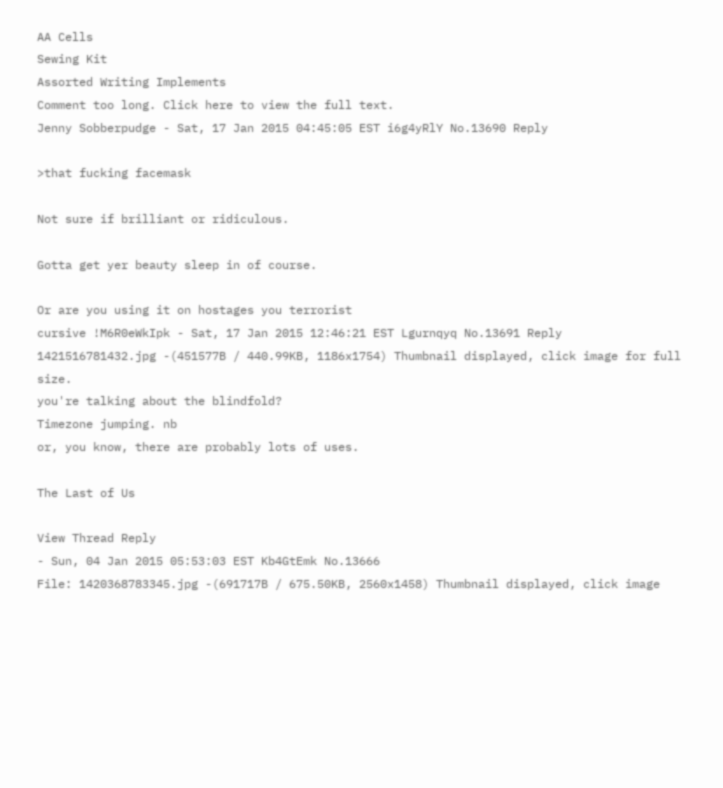AA Cells
Sewing Kit
Assorted Writing Implements
Comment too long. Click here to view the full text.
Jenny Sobberpudge - Sat, 17 Jan 2015 04:45:05 EST i6g4yRlY No.13690 Reply

>that fucking facemask

Not sure if brilliant or ridiculous.

Gotta get yer beauty sleep in of course.

Or are you using it on hostages you terrorist
cursive !M6R0eWkIpk - Sat, 17 Jan 2015 12:46:21 EST Lgurnqyq No.13691 Reply
1421516781432.jpg -(451577B / 440.99KB, 1186x1754) Thumbnail displayed, click image for full size.
you're talking about the blindfold?
Timezone jumping. nb
or, you know, there are probably lots of uses.

The Last of Us

View Thread Reply
- Sun, 04 Jan 2015 05:53:03 EST Kb4GtEmk No.13666
File: 1420368783345.jpg -(691717B / 675.50KB, 2560x1458) Thumbnail displayed, click image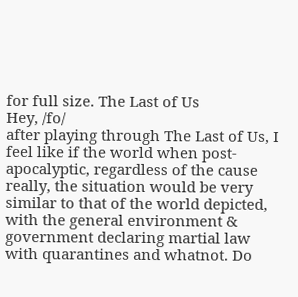for full size. The Last of Us
Hey, /fo/
after playing through The Last of Us, I feel like if the world when post-apocalyptic, regardless of the cause really, the situation would be very similar to that of the world depicted, with the general environment & government declaring martial law with quarantines and whatnot. Do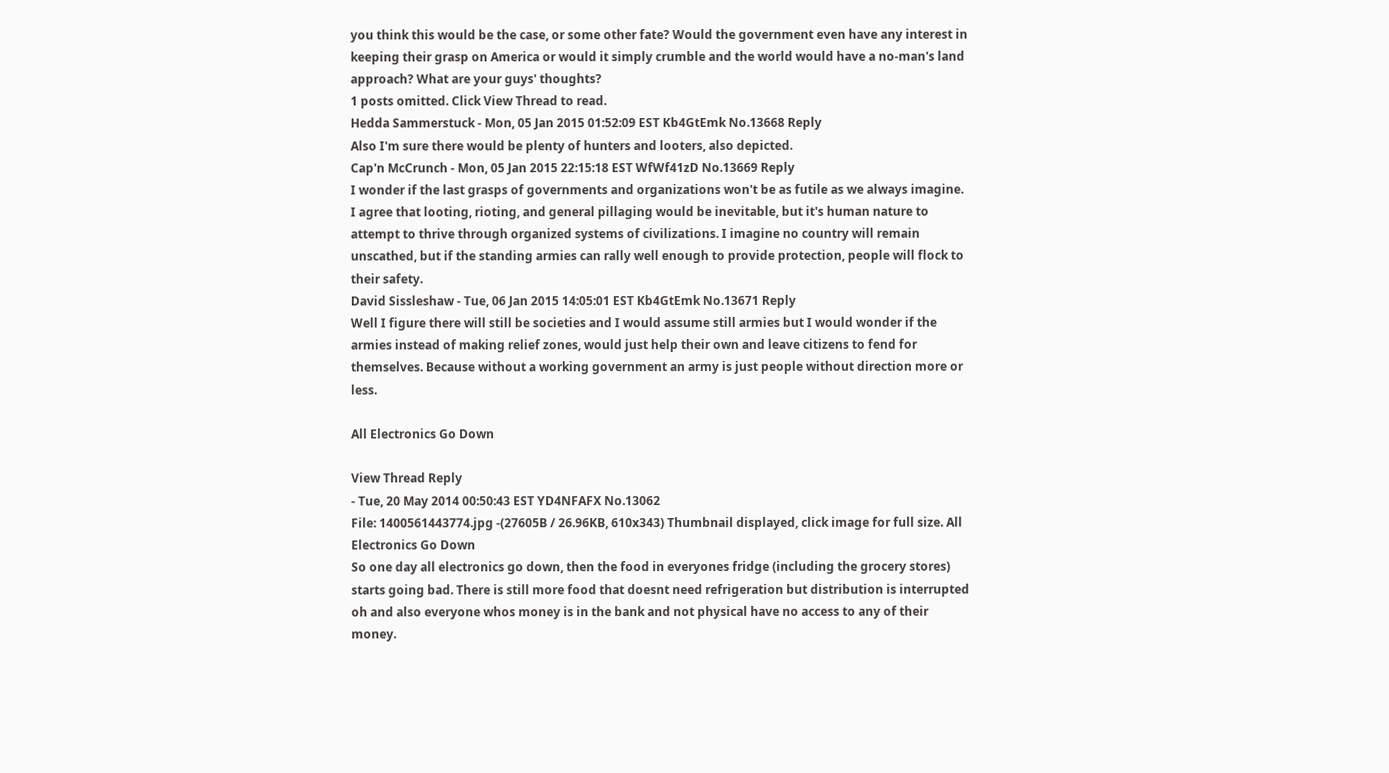you think this would be the case, or some other fate? Would the government even have any interest in keeping their grasp on America or would it simply crumble and the world would have a no-man's land approach? What are your guys' thoughts?
1 posts omitted. Click View Thread to read.
Hedda Sammerstuck - Mon, 05 Jan 2015 01:52:09 EST Kb4GtEmk No.13668 Reply
Also I'm sure there would be plenty of hunters and looters, also depicted.
Cap'n McCrunch - Mon, 05 Jan 2015 22:15:18 EST WfWf41zD No.13669 Reply
I wonder if the last grasps of governments and organizations won't be as futile as we always imagine. I agree that looting, rioting, and general pillaging would be inevitable, but it's human nature to attempt to thrive through organized systems of civilizations. I imagine no country will remain unscathed, but if the standing armies can rally well enough to provide protection, people will flock to their safety.
David Sissleshaw - Tue, 06 Jan 2015 14:05:01 EST Kb4GtEmk No.13671 Reply
Well I figure there will still be societies and I would assume still armies but I would wonder if the armies instead of making relief zones, would just help their own and leave citizens to fend for themselves. Because without a working government an army is just people without direction more or less.

All Electronics Go Down

View Thread Reply
- Tue, 20 May 2014 00:50:43 EST YD4NFAFX No.13062
File: 1400561443774.jpg -(27605B / 26.96KB, 610x343) Thumbnail displayed, click image for full size. All Electronics Go Down
So one day all electronics go down, then the food in everyones fridge (including the grocery stores) starts going bad. There is still more food that doesnt need refrigeration but distribution is interrupted oh and also everyone whos money is in the bank and not physical have no access to any of their money.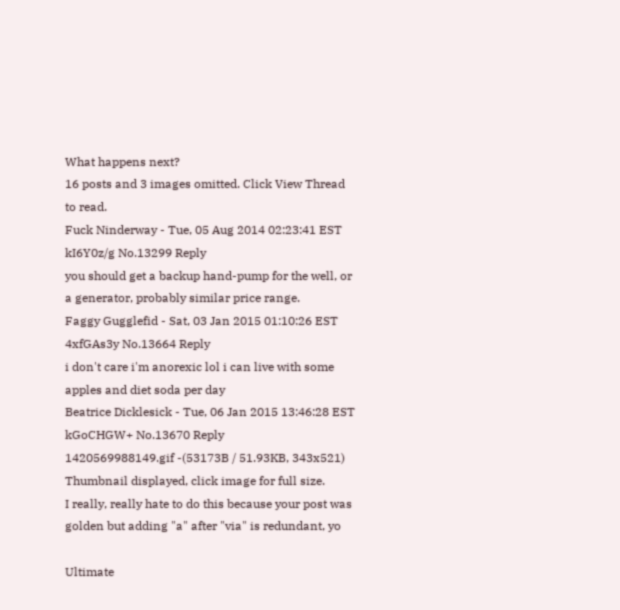What happens next?
16 posts and 3 images omitted. Click View Thread to read.
Fuck Ninderway - Tue, 05 Aug 2014 02:23:41 EST kI6Y0z/g No.13299 Reply
you should get a backup hand-pump for the well, or a generator, probably similar price range.
Faggy Gugglefid - Sat, 03 Jan 2015 01:10:26 EST 4xfGAs3y No.13664 Reply
i don't care i'm anorexic lol i can live with some apples and diet soda per day
Beatrice Dicklesick - Tue, 06 Jan 2015 13:46:28 EST kGoCHGW+ No.13670 Reply
1420569988149.gif -(53173B / 51.93KB, 343x521) Thumbnail displayed, click image for full size.
I really, really hate to do this because your post was golden but adding "a" after "via" is redundant, yo

Ultimate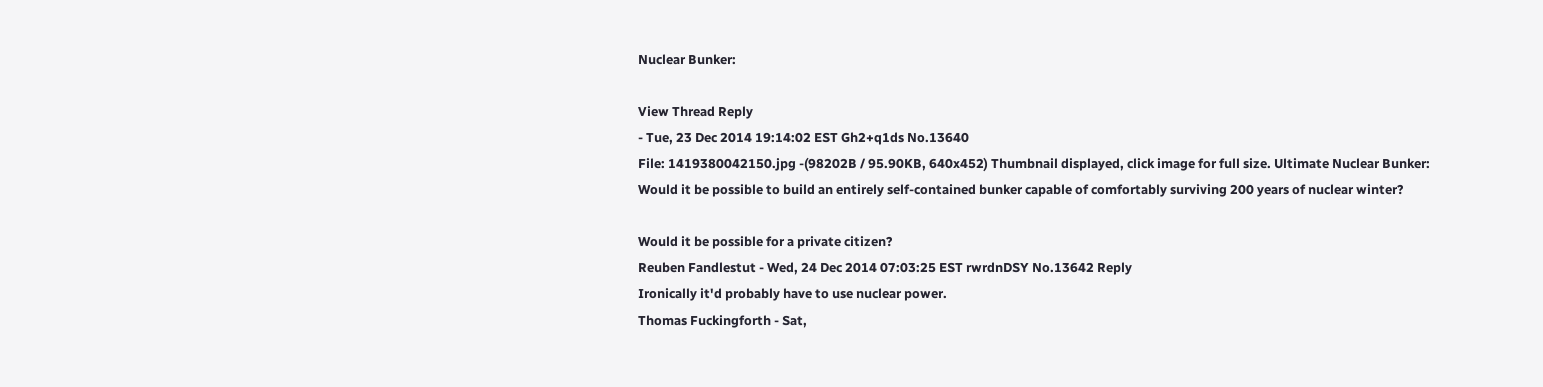Nuclear Bunker:

View Thread Reply
- Tue, 23 Dec 2014 19:14:02 EST Gh2+q1ds No.13640
File: 1419380042150.jpg -(98202B / 95.90KB, 640x452) Thumbnail displayed, click image for full size. Ultimate Nuclear Bunker:
Would it be possible to build an entirely self-contained bunker capable of comfortably surviving 200 years of nuclear winter?

Would it be possible for a private citizen?
Reuben Fandlestut - Wed, 24 Dec 2014 07:03:25 EST rwrdnDSY No.13642 Reply
Ironically it'd probably have to use nuclear power.
Thomas Fuckingforth - Sat,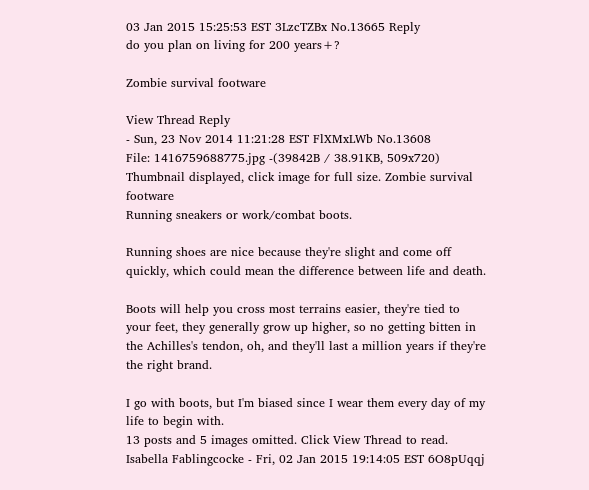03 Jan 2015 15:25:53 EST 3LzcTZBx No.13665 Reply
do you plan on living for 200 years+?

Zombie survival footware

View Thread Reply
- Sun, 23 Nov 2014 11:21:28 EST FlXMxLWb No.13608
File: 1416759688775.jpg -(39842B / 38.91KB, 509x720) Thumbnail displayed, click image for full size. Zombie survival footware
Running sneakers or work/combat boots.

Running shoes are nice because they're slight and come off quickly, which could mean the difference between life and death.

Boots will help you cross most terrains easier, they're tied to your feet, they generally grow up higher, so no getting bitten in the Achilles's tendon, oh, and they'll last a million years if they're the right brand.

I go with boots, but I'm biased since I wear them every day of my life to begin with.
13 posts and 5 images omitted. Click View Thread to read.
Isabella Fablingcocke - Fri, 02 Jan 2015 19:14:05 EST 6O8pUqqj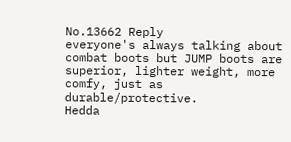No.13662 Reply
everyone's always talking about combat boots but JUMP boots are superior, lighter weight, more comfy, just as durable/protective.
Hedda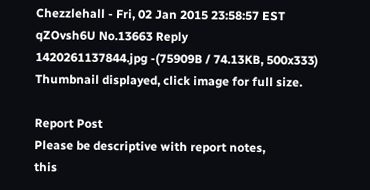Chezzlehall - Fri, 02 Jan 2015 23:58:57 EST qZOvsh6U No.13663 Reply
1420261137844.jpg -(75909B / 74.13KB, 500x333) Thumbnail displayed, click image for full size.

Report Post
Please be descriptive with report notes,
this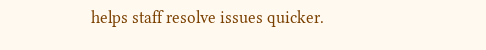helps staff resolve issues quicker.